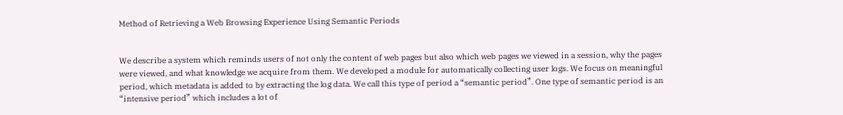Method of Retrieving a Web Browsing Experience Using Semantic Periods


We describe a system which reminds users of not only the content of web pages but also which web pages we viewed in a session, why the pages were viewed, and what knowledge we acquire from them. We developed a module for automatically collecting user logs. We focus on meaningful period, which metadata is added to by extracting the log data. We call this type of period a “semantic period”. One type of semantic period is an “intensive period” which includes a lot of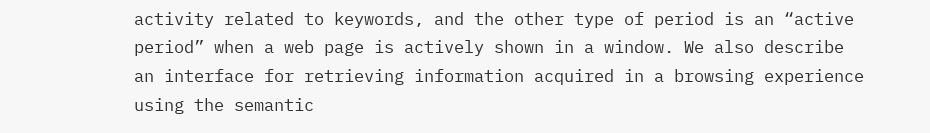activity related to keywords, and the other type of period is an “active period” when a web page is actively shown in a window. We also describe an interface for retrieving information acquired in a browsing experience using the semantic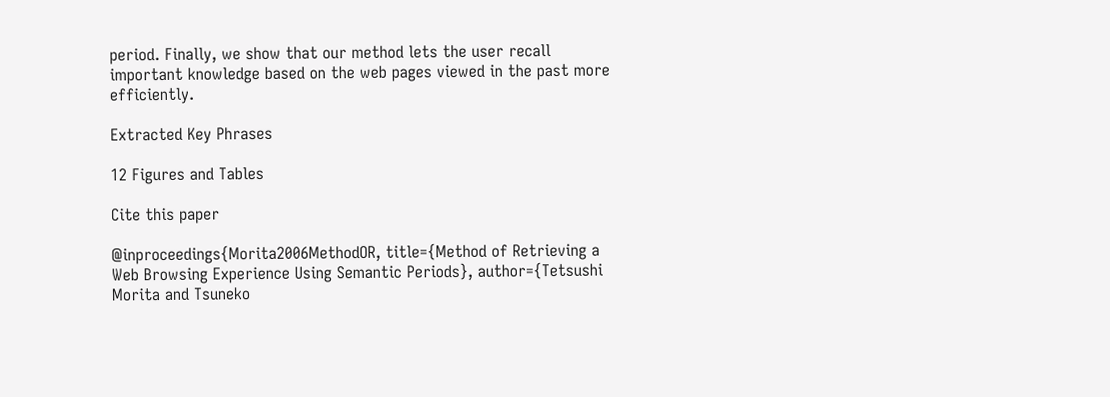period. Finally, we show that our method lets the user recall important knowledge based on the web pages viewed in the past more efficiently.

Extracted Key Phrases

12 Figures and Tables

Cite this paper

@inproceedings{Morita2006MethodOR, title={Method of Retrieving a Web Browsing Experience Using Semantic Periods}, author={Tetsushi Morita and Tsuneko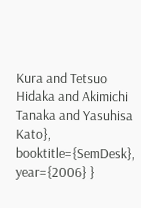Kura and Tetsuo Hidaka and Akimichi Tanaka and Yasuhisa Kato}, booktitle={SemDesk}, year={2006} }